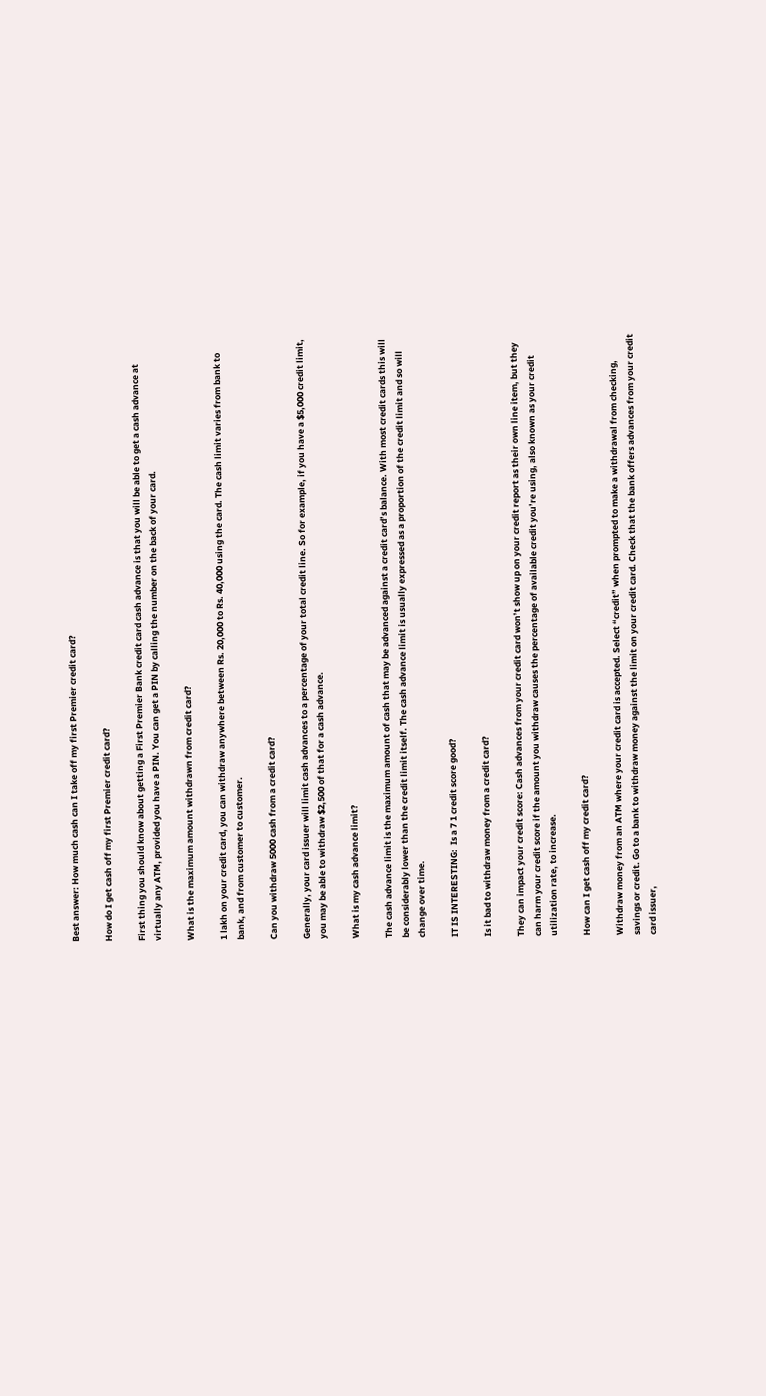Best answer: How much cash can I take off my first Premier credit card?

How do I get cash off my first Premier credit card?

First thing you should know about getting a First Premier Bank credit card cash advance is that you will be able to get a cash advance at virtually any ATM, provided you have a PIN. You can get a PIN by calling the number on the back of your card.

What is the maximum amount withdrawn from credit card?

1 lakh on your credit card, you can withdraw anywhere between Rs. 20,000 to Rs. 40,000 using the card. The cash limit varies from bank to bank, and from customer to customer.

Can you withdraw 5000 cash from a credit card?

Generally, your card issuer will limit cash advances to a percentage of your total credit line. So for example, if you have a $5,000 credit limit, you may be able to withdraw $2,500 of that for a cash advance.

What is my cash advance limit?

The cash advance limit is the maximum amount of cash that may be advanced against a credit card’s balance. With most credit cards this will be considerably lower than the credit limit itself. The cash advance limit is usually expressed as a proportion of the credit limit and so will change over time.

IT IS INTERESTING:  Is a 7 1 credit score good?

Is it bad to withdraw money from a credit card?

They can impact your credit score: Cash advances from your credit card won’t show up on your credit report as their own line item, but they can harm your credit score if the amount you withdraw causes the percentage of available credit you’re using, also known as your credit utilization rate, to increase.

How can I get cash off my credit card?

Withdraw money from an ATM where your credit card is accepted. Select “credit” when prompted to make a withdrawal from checking, savings or credit. Go to a bank to withdraw money against the limit on your credit card. Check that the bank offers advances from your credit card issuer,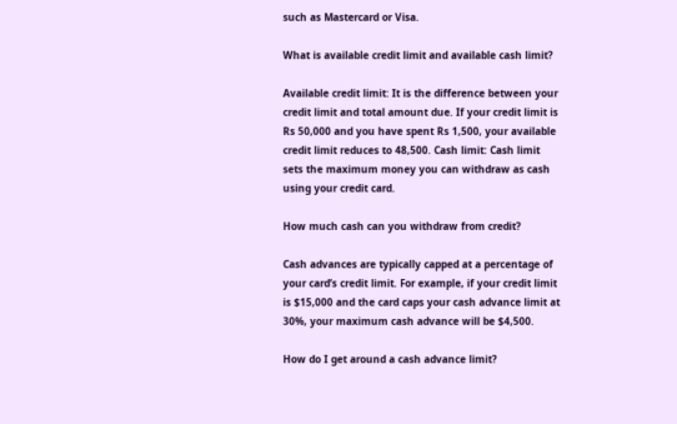such as Mastercard or Visa.

What is available credit limit and available cash limit?

Available credit limit: It is the difference between your credit limit and total amount due. If your credit limit is Rs 50,000 and you have spent Rs 1,500, your available credit limit reduces to 48,500. Cash limit: Cash limit sets the maximum money you can withdraw as cash using your credit card.

How much cash can you withdraw from credit?

Cash advances are typically capped at a percentage of your card’s credit limit. For example, if your credit limit is $15,000 and the card caps your cash advance limit at 30%, your maximum cash advance will be $4,500.

How do I get around a cash advance limit?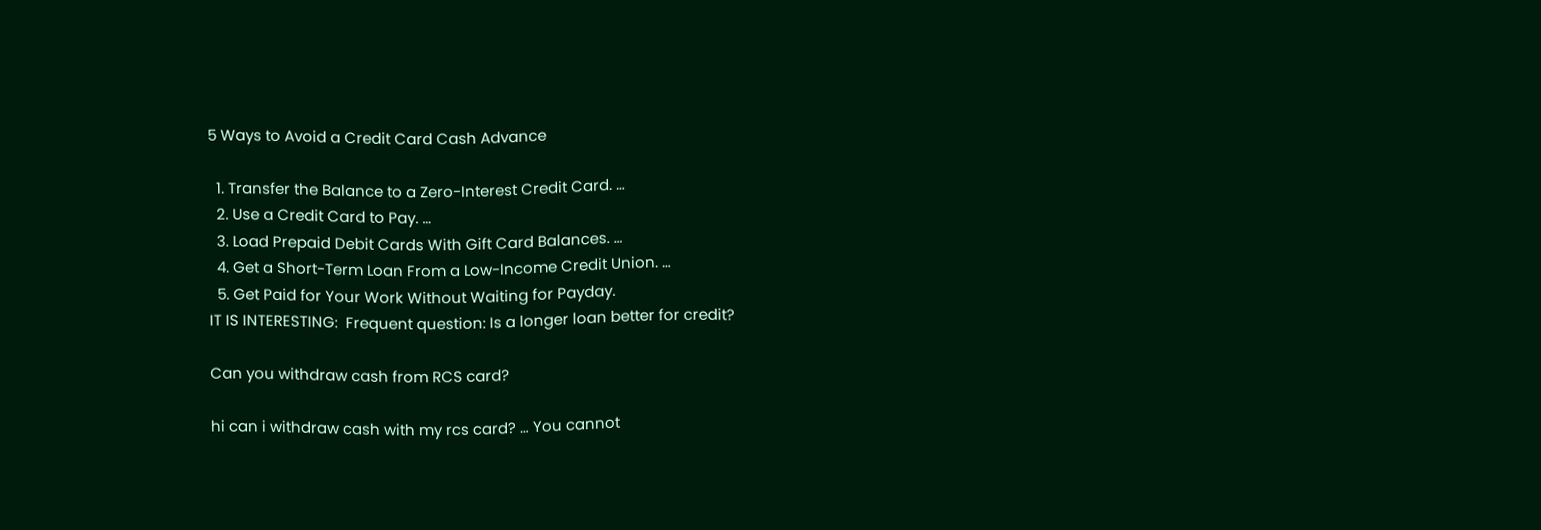5 Ways to Avoid a Credit Card Cash Advance

  1. Transfer the Balance to a Zero-Interest Credit Card. …
  2. Use a Credit Card to Pay. …
  3. Load Prepaid Debit Cards With Gift Card Balances. …
  4. Get a Short-Term Loan From a Low-Income Credit Union. …
  5. Get Paid for Your Work Without Waiting for Payday.
IT IS INTERESTING:  Frequent question: Is a longer loan better for credit?

Can you withdraw cash from RCS card?

hi can i withdraw cash with my rcs card? … You cannot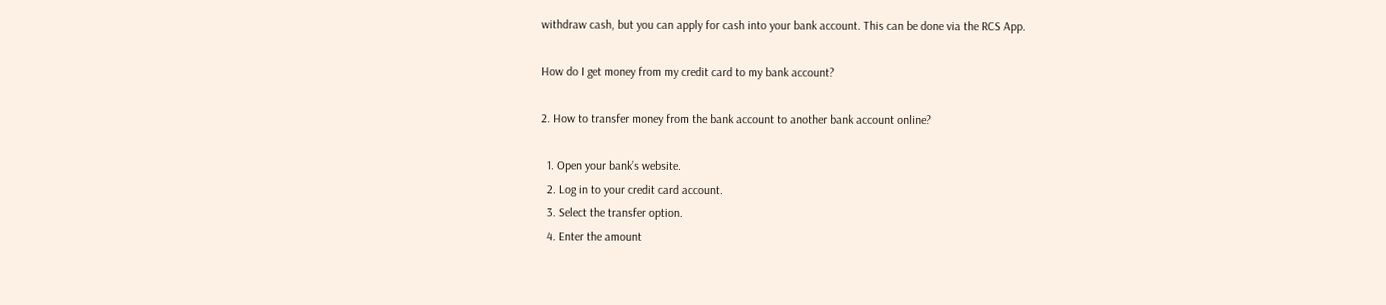withdraw cash, but you can apply for cash into your bank account. This can be done via the RCS App.

How do I get money from my credit card to my bank account?

2. How to transfer money from the bank account to another bank account online?

  1. Open your bank’s website.
  2. Log in to your credit card account.
  3. Select the transfer option.
  4. Enter the amount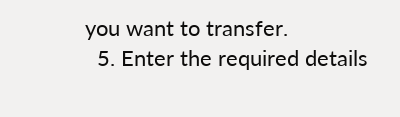you want to transfer.
  5. Enter the required details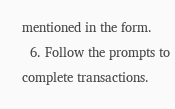mentioned in the form.
  6. Follow the prompts to complete transactions.